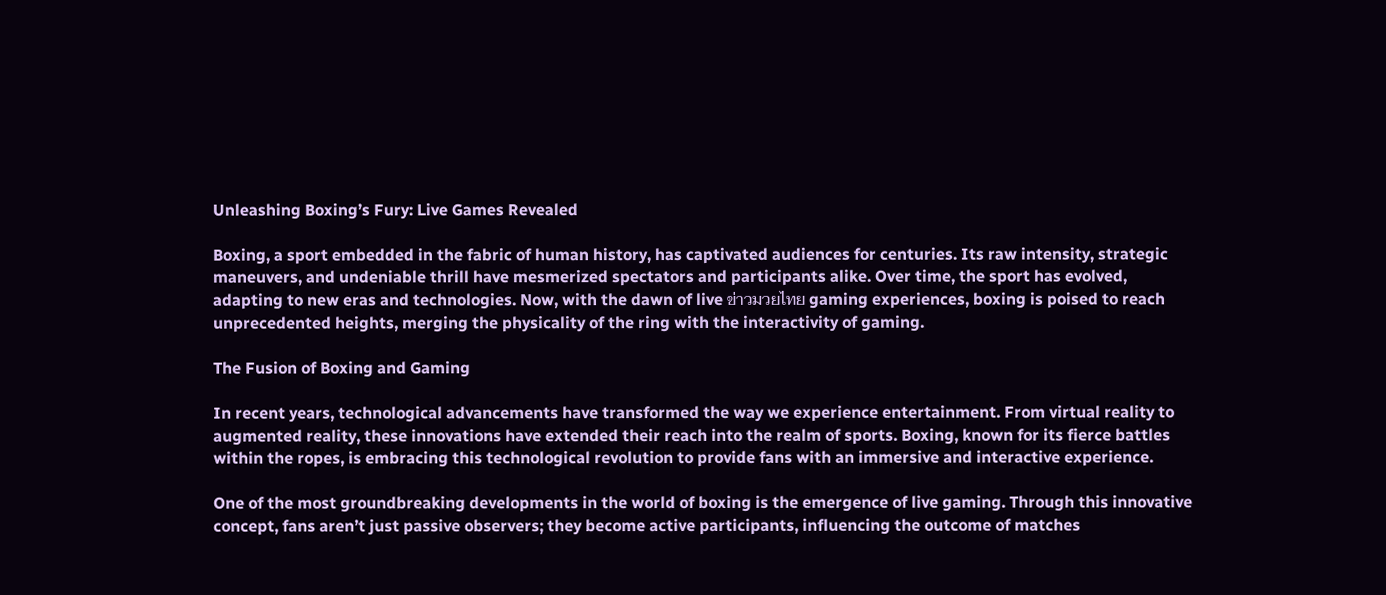Unleashing Boxing’s Fury: Live Games Revealed

Boxing, a sport embedded in the fabric of human history, has captivated audiences for centuries. Its raw intensity, strategic maneuvers, and undeniable thrill have mesmerized spectators and participants alike. Over time, the sport has evolved, adapting to new eras and technologies. Now, with the dawn of live ข่าวมวยไทย gaming experiences, boxing is poised to reach unprecedented heights, merging the physicality of the ring with the interactivity of gaming.

The Fusion of Boxing and Gaming

In recent years, technological advancements have transformed the way we experience entertainment. From virtual reality to augmented reality, these innovations have extended their reach into the realm of sports. Boxing, known for its fierce battles within the ropes, is embracing this technological revolution to provide fans with an immersive and interactive experience.

One of the most groundbreaking developments in the world of boxing is the emergence of live gaming. Through this innovative concept, fans aren’t just passive observers; they become active participants, influencing the outcome of matches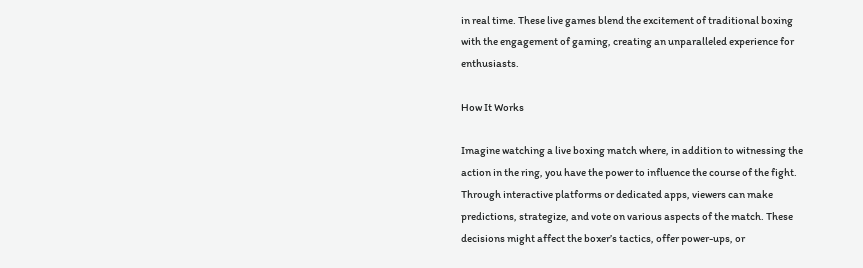in real time. These live games blend the excitement of traditional boxing with the engagement of gaming, creating an unparalleled experience for enthusiasts.

How It Works

Imagine watching a live boxing match where, in addition to witnessing the action in the ring, you have the power to influence the course of the fight. Through interactive platforms or dedicated apps, viewers can make predictions, strategize, and vote on various aspects of the match. These decisions might affect the boxer’s tactics, offer power-ups, or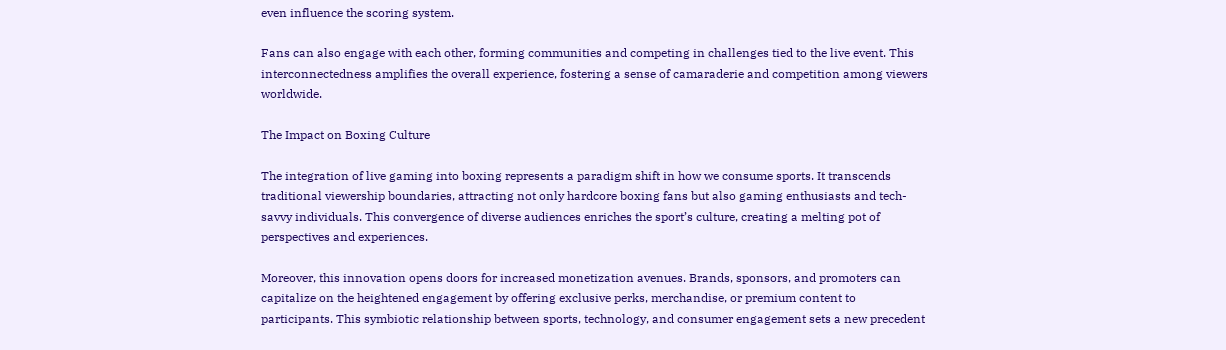even influence the scoring system.

Fans can also engage with each other, forming communities and competing in challenges tied to the live event. This interconnectedness amplifies the overall experience, fostering a sense of camaraderie and competition among viewers worldwide.

The Impact on Boxing Culture

The integration of live gaming into boxing represents a paradigm shift in how we consume sports. It transcends traditional viewership boundaries, attracting not only hardcore boxing fans but also gaming enthusiasts and tech-savvy individuals. This convergence of diverse audiences enriches the sport’s culture, creating a melting pot of perspectives and experiences.

Moreover, this innovation opens doors for increased monetization avenues. Brands, sponsors, and promoters can capitalize on the heightened engagement by offering exclusive perks, merchandise, or premium content to participants. This symbiotic relationship between sports, technology, and consumer engagement sets a new precedent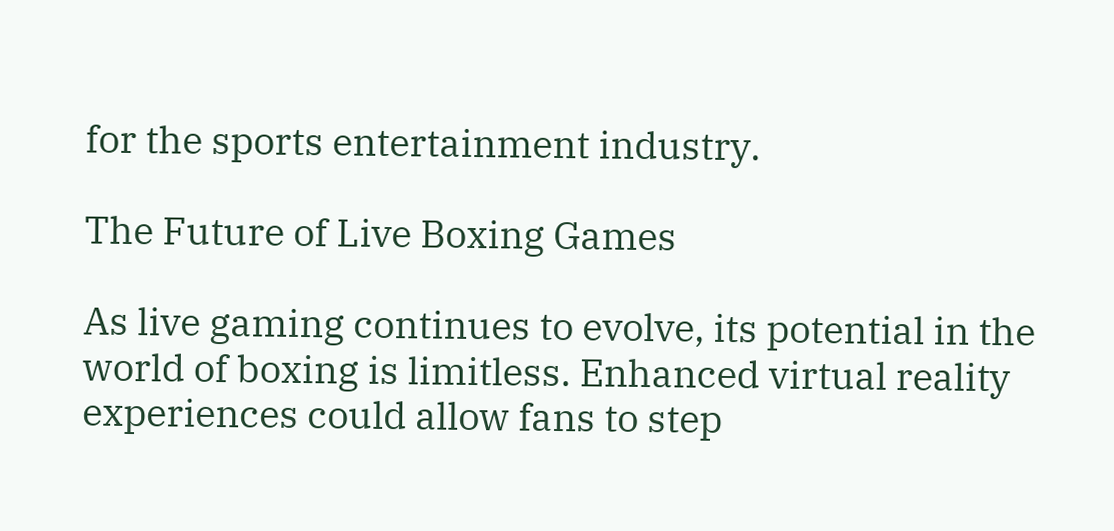for the sports entertainment industry.

The Future of Live Boxing Games

As live gaming continues to evolve, its potential in the world of boxing is limitless. Enhanced virtual reality experiences could allow fans to step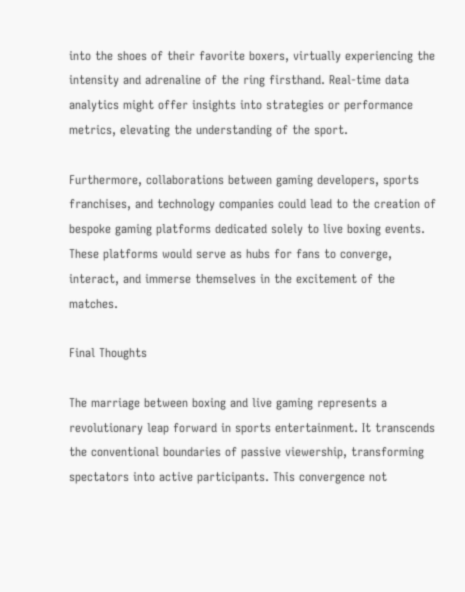into the shoes of their favorite boxers, virtually experiencing the intensity and adrenaline of the ring firsthand. Real-time data analytics might offer insights into strategies or performance metrics, elevating the understanding of the sport.

Furthermore, collaborations between gaming developers, sports franchises, and technology companies could lead to the creation of bespoke gaming platforms dedicated solely to live boxing events. These platforms would serve as hubs for fans to converge, interact, and immerse themselves in the excitement of the matches.

Final Thoughts

The marriage between boxing and live gaming represents a revolutionary leap forward in sports entertainment. It transcends the conventional boundaries of passive viewership, transforming spectators into active participants. This convergence not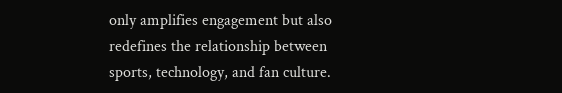only amplifies engagement but also redefines the relationship between sports, technology, and fan culture.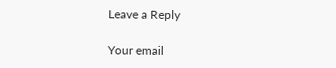Leave a Reply

Your email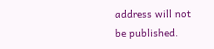address will not be published.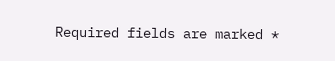Required fields are marked *